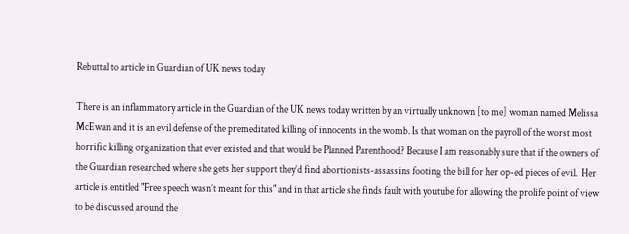Rebuttal to article in Guardian of UK news today

There is an inflammatory article in the Guardian of the UK news today written by an virtually unknown [to me] woman named Melissa McEwan and it is an evil defense of the premeditated killing of innocents in the womb. Is that woman on the payroll of the worst most horrific killing organization that ever existed and that would be Planned Parenthood? Because I am reasonably sure that if the owners of the Guardian researched where she gets her support they’d find abortionists-assassins footing the bill for her op-ed pieces of evil.  Her article is entitled "Free speech wasn’t meant for this" and in that article she finds fault with youtube for allowing the prolife point of view to be discussed around the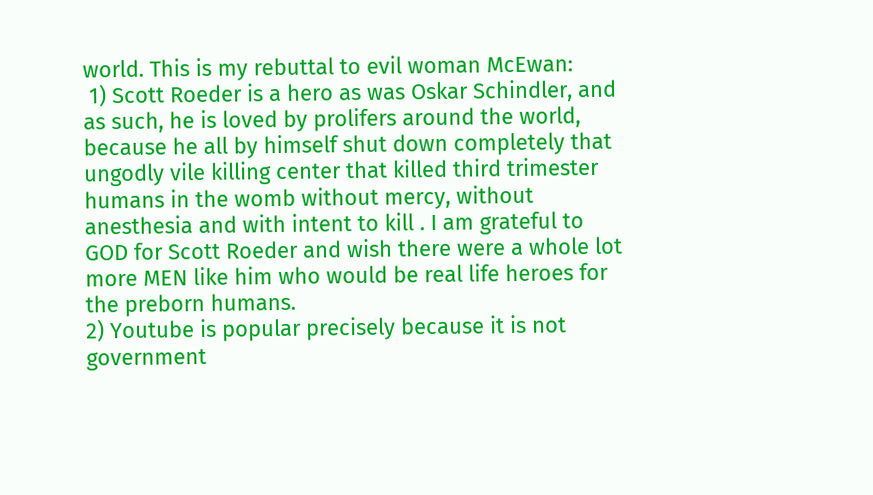world. This is my rebuttal to evil woman McEwan:
 1) Scott Roeder is a hero as was Oskar Schindler, and as such, he is loved by prolifers around the world, because he all by himself shut down completely that ungodly vile killing center that killed third trimester humans in the womb without mercy, without anesthesia and with intent to kill . I am grateful to GOD for Scott Roeder and wish there were a whole lot more MEN like him who would be real life heroes for the preborn humans.
2) Youtube is popular precisely because it is not government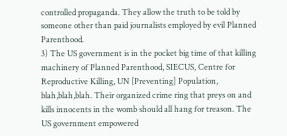controlled propaganda. They allow the truth to be told by someone other than paid journalists employed by evil Planned Parenthood.
3) The US government is in the pocket big time of that killing machinery of Planned Parenthood, SIECUS, Centre for Reproductive Killing, UN [Preventing] Population, blah,blah,blah. Their organized crime ring that preys on and kills innocents in the womb should all hang for treason. The US government empowered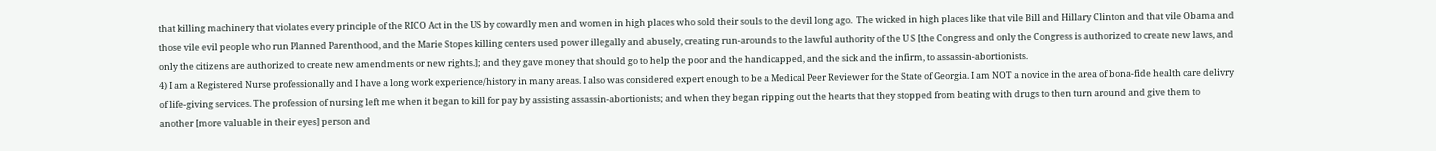that killing machinery that violates every principle of the RICO Act in the US by cowardly men and women in high places who sold their souls to the devil long ago.  The wicked in high places like that vile Bill and Hillary Clinton and that vile Obama and those vile evil people who run Planned Parenthood, and the Marie Stopes killing centers used power illegally and abusely, creating run-arounds to the lawful authority of the U S [the Congress and only the Congress is authorized to create new laws, and only the citizens are authorized to create new amendments or new rights.]; and they gave money that should go to help the poor and the handicapped, and the sick and the infirm, to assassin-abortionists.
4) I am a Registered Nurse professionally and I have a long work experience/history in many areas. I also was considered expert enough to be a Medical Peer Reviewer for the State of Georgia. I am NOT a novice in the area of bona-fide health care delivry of life-giving services. The profession of nursing left me when it began to kill for pay by assisting assassin-abortionists; and when they began ripping out the hearts that they stopped from beating with drugs to then turn around and give them to another [more valuable in their eyes] person and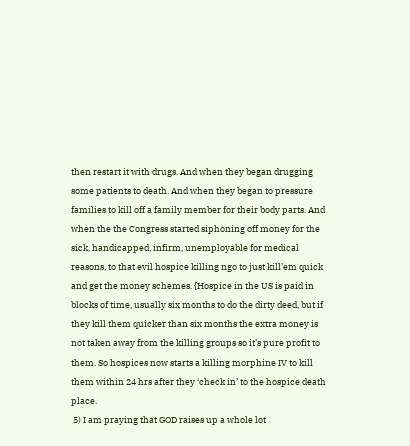then restart it with drugs. And when they began drugging some patients to death. And when they began to pressure families to kill off a family member for their body parts. And when the the Congress started siphoning off money for the sick, handicapped, infirm, unemployable for medical reasons, to that evil hospice killing ngo to just kill’em quick and get the money schemes. {Hospice in the US is paid in blocks of time, usually six months to do the dirty deed, but if they kill them quicker than six months the extra money is not taken away from the killing groups so it’s pure profit to them. So hospices now starts a killing morphine IV to kill them within 24 hrs after they ‘check in’ to the hospice death place.
 5) I am praying that GOD raises up a whole lot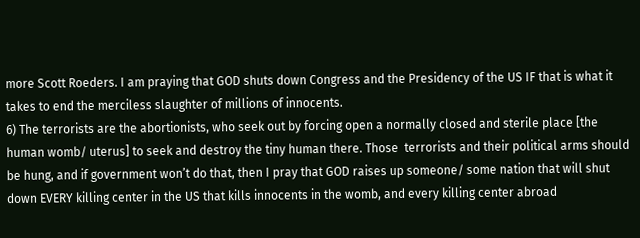more Scott Roeders. I am praying that GOD shuts down Congress and the Presidency of the US IF that is what it takes to end the merciless slaughter of millions of innocents.
6) The terrorists are the abortionists, who seek out by forcing open a normally closed and sterile place [the human womb/ uterus] to seek and destroy the tiny human there. Those  terrorists and their political arms should be hung, and if government won’t do that, then I pray that GOD raises up someone/ some nation that will shut down EVERY killing center in the US that kills innocents in the womb, and every killing center abroad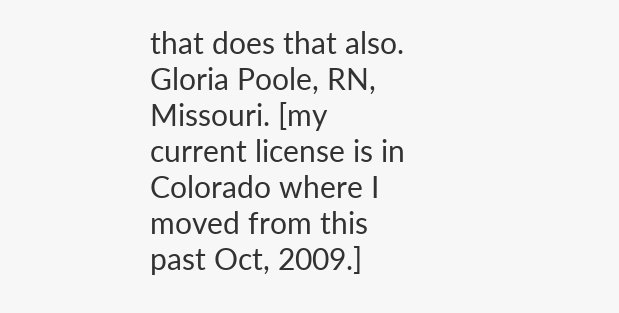that does that also.
Gloria Poole, RN, Missouri. [my current license is in Colorado where I moved from this past Oct, 2009.]